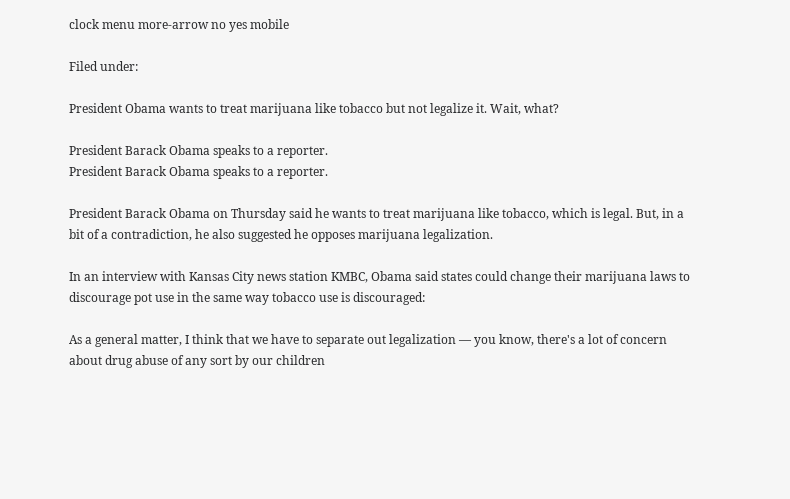clock menu more-arrow no yes mobile

Filed under:

President Obama wants to treat marijuana like tobacco but not legalize it. Wait, what?

President Barack Obama speaks to a reporter.
President Barack Obama speaks to a reporter.

President Barack Obama on Thursday said he wants to treat marijuana like tobacco, which is legal. But, in a bit of a contradiction, he also suggested he opposes marijuana legalization.

In an interview with Kansas City news station KMBC, Obama said states could change their marijuana laws to discourage pot use in the same way tobacco use is discouraged:

As a general matter, I think that we have to separate out legalization — you know, there's a lot of concern about drug abuse of any sort by our children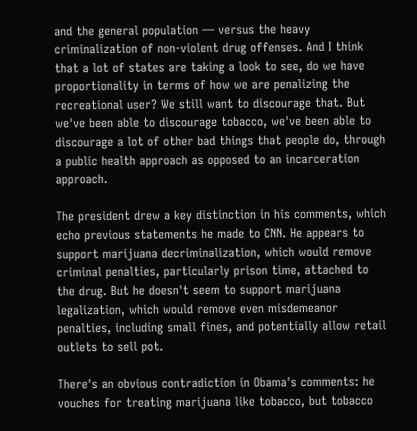and the general population — versus the heavy criminalization of non-violent drug offenses. And I think that a lot of states are taking a look to see, do we have proportionality in terms of how we are penalizing the recreational user? We still want to discourage that. But we've been able to discourage tobacco, we've been able to discourage a lot of other bad things that people do, through a public health approach as opposed to an incarceration approach.

The president drew a key distinction in his comments, which echo previous statements he made to CNN. He appears to support marijuana decriminalization, which would remove criminal penalties, particularly prison time, attached to the drug. But he doesn't seem to support marijuana legalization, which would remove even misdemeanor penalties, including small fines, and potentially allow retail outlets to sell pot.

There's an obvious contradiction in Obama's comments: he vouches for treating marijuana like tobacco, but tobacco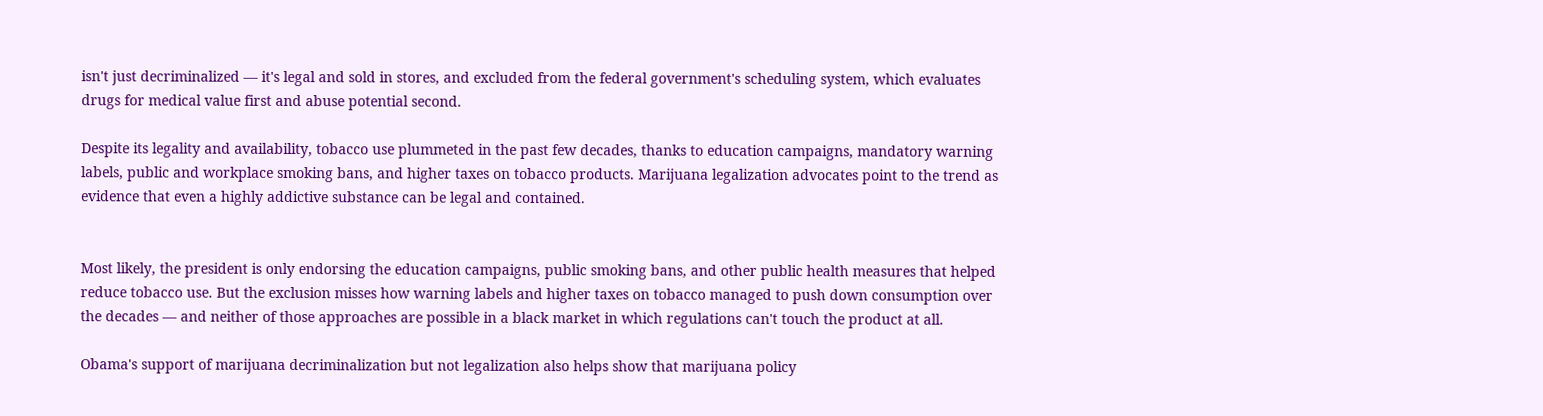isn't just decriminalized — it's legal and sold in stores, and excluded from the federal government's scheduling system, which evaluates drugs for medical value first and abuse potential second.

Despite its legality and availability, tobacco use plummeted in the past few decades, thanks to education campaigns, mandatory warning labels, public and workplace smoking bans, and higher taxes on tobacco products. Marijuana legalization advocates point to the trend as evidence that even a highly addictive substance can be legal and contained.


Most likely, the president is only endorsing the education campaigns, public smoking bans, and other public health measures that helped reduce tobacco use. But the exclusion misses how warning labels and higher taxes on tobacco managed to push down consumption over the decades — and neither of those approaches are possible in a black market in which regulations can't touch the product at all.

Obama's support of marijuana decriminalization but not legalization also helps show that marijuana policy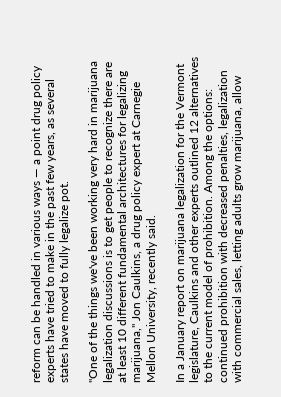reform can be handled in various ways — a point drug policy experts have tried to make in the past few years, as several states have moved to fully legalize pot.

"One of the things we've been working very hard in marijuana legalization discussions is to get people to recognize there are at least 10 different fundamental architectures for legalizing marijuana," Jon Caulkins, a drug policy expert at Carnegie Mellon University, recently said.

In a January report on marijuana legalization for the Vermont legislature, Caulkins and other experts outlined 12 alternatives to the current model of prohibition. Among the options: continued prohibition with decreased penalties, legalization with commercial sales, letting adults grow marijuana, allow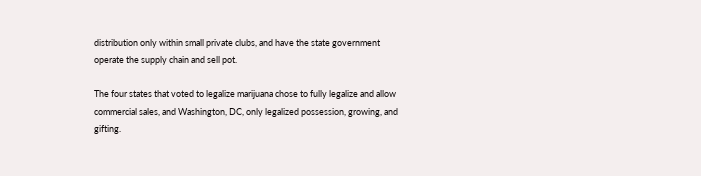distribution only within small private clubs, and have the state government operate the supply chain and sell pot.

The four states that voted to legalize marijuana chose to fully legalize and allow commercial sales, and Washington, DC, only legalized possession, growing, and gifting.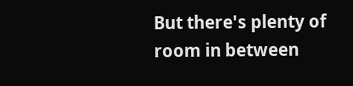But there's plenty of room in between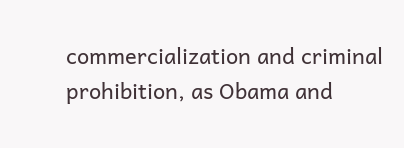commercialization and criminal prohibition, as Obama and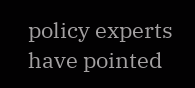policy experts have pointed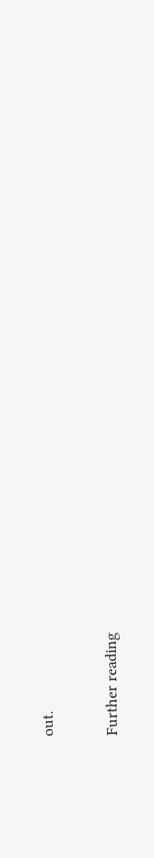out.

Further reading